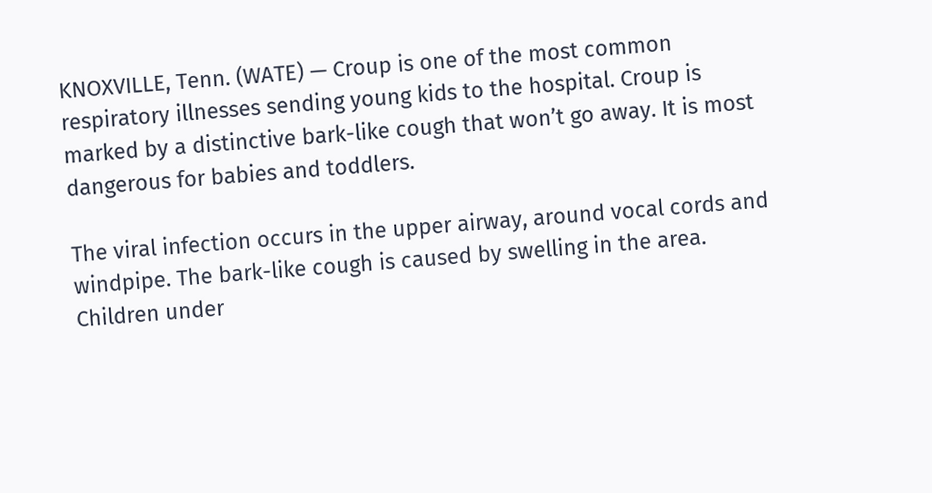KNOXVILLE, Tenn. (WATE) — Croup is one of the most common respiratory illnesses sending young kids to the hospital. Croup is marked by a distinctive bark-like cough that won’t go away. It is most dangerous for babies and toddlers.

The viral infection occurs in the upper airway, around vocal cords and windpipe. The bark-like cough is caused by swelling in the area. Children under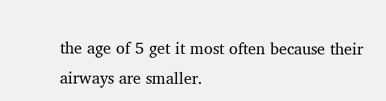the age of 5 get it most often because their airways are smaller.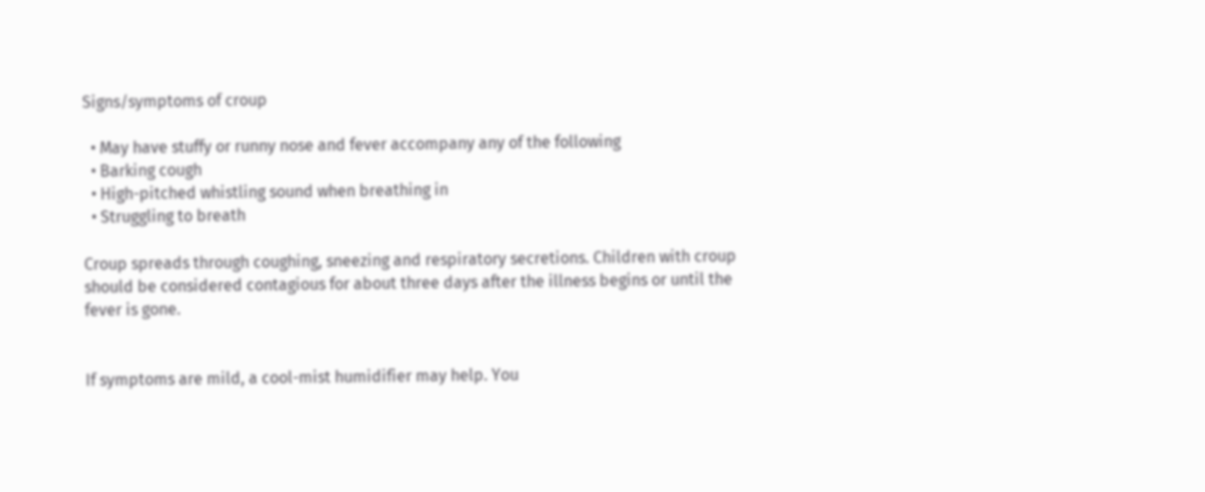Signs/symptoms of croup

  • May have stuffy or runny nose and fever accompany any of the following
  • Barking cough
  • High-pitched whistling sound when breathing in
  • Struggling to breath

Croup spreads through coughing, sneezing and respiratory secretions. Children with croup should be considered contagious for about three days after the illness begins or until the fever is gone.


If symptoms are mild, a cool-mist humidifier may help. You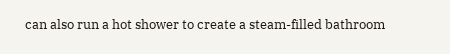can also run a hot shower to create a steam-filled bathroom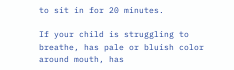to sit in for 20 minutes.

If your child is struggling to breathe, has pale or bluish color around mouth, has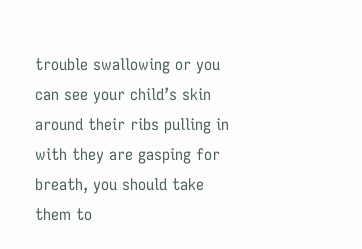trouble swallowing or you can see your child’s skin around their ribs pulling in with they are gasping for breath, you should take them to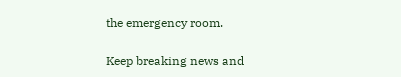the emergency room.

Keep breaking news and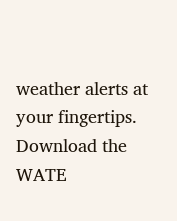weather alerts at your fingertips. Download the WATE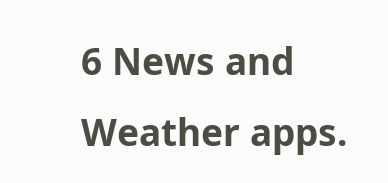6 News and Weather apps.